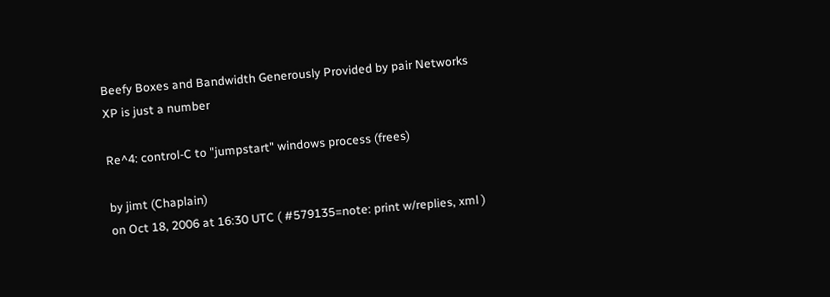Beefy Boxes and Bandwidth Generously Provided by pair Networks
XP is just a number

Re^4: control-C to "jumpstart" windows process (frees)

by jimt (Chaplain)
on Oct 18, 2006 at 16:30 UTC ( #579135=note: print w/replies, xml )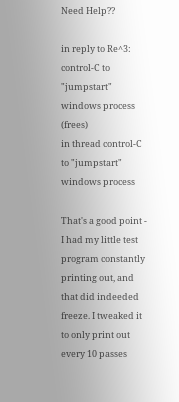Need Help??

in reply to Re^3: control-C to "jumpstart" windows process (frees)
in thread control-C to "jumpstart" windows process

That's a good point - I had my little test program constantly printing out, and that did indeeded freeze. I tweaked it to only print out every 10 passes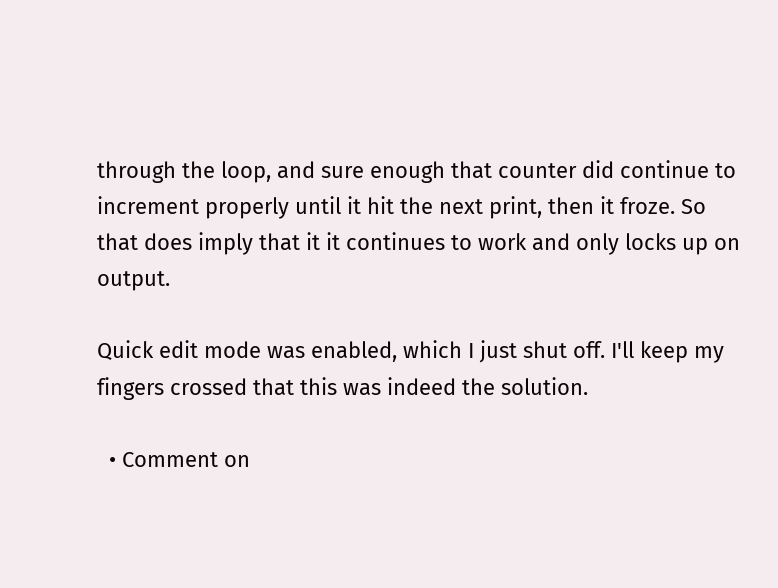through the loop, and sure enough that counter did continue to increment properly until it hit the next print, then it froze. So that does imply that it it continues to work and only locks up on output.

Quick edit mode was enabled, which I just shut off. I'll keep my fingers crossed that this was indeed the solution.

  • Comment on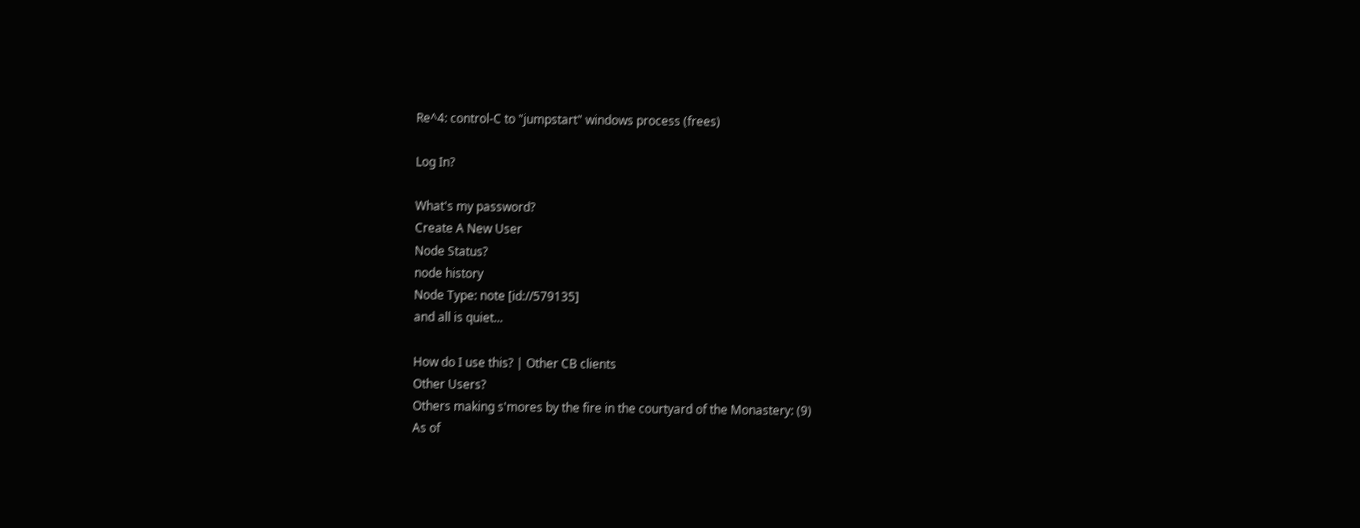Re^4: control-C to "jumpstart" windows process (frees)

Log In?

What's my password?
Create A New User
Node Status?
node history
Node Type: note [id://579135]
and all is quiet...

How do I use this? | Other CB clients
Other Users?
Others making s'mores by the fire in the courtyard of the Monastery: (9)
As of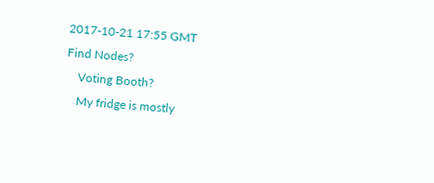2017-10-21 17:55 GMT
Find Nodes?
    Voting Booth?
    My fridge is mostly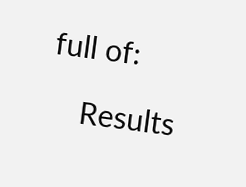full of:

    Results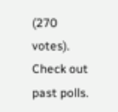(270 votes). Check out past polls.